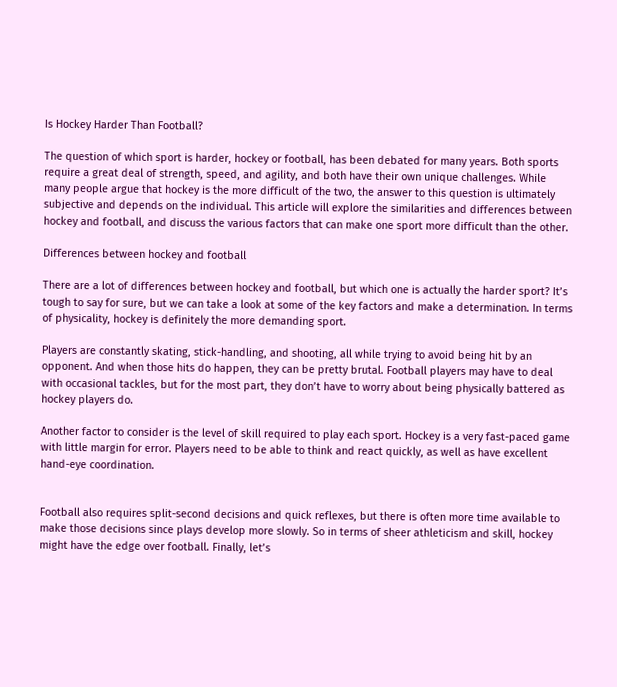Is Hockey Harder Than Football?

The question of which sport is harder, hockey or football, has been debated for many years. Both sports require a great deal of strength, speed, and agility, and both have their own unique challenges. While many people argue that hockey is the more difficult of the two, the answer to this question is ultimately subjective and depends on the individual. This article will explore the similarities and differences between hockey and football, and discuss the various factors that can make one sport more difficult than the other.

Differences between hockey and football

There are a lot of differences between hockey and football, but which one is actually the harder sport? It’s tough to say for sure, but we can take a look at some of the key factors and make a determination. In terms of physicality, hockey is definitely the more demanding sport.

Players are constantly skating, stick-handling, and shooting, all while trying to avoid being hit by an opponent. And when those hits do happen, they can be pretty brutal. Football players may have to deal with occasional tackles, but for the most part, they don’t have to worry about being physically battered as hockey players do.

Another factor to consider is the level of skill required to play each sport. Hockey is a very fast-paced game with little margin for error. Players need to be able to think and react quickly, as well as have excellent hand-eye coordination.


Football also requires split-second decisions and quick reflexes, but there is often more time available to make those decisions since plays develop more slowly. So in terms of sheer athleticism and skill, hockey might have the edge over football. Finally, let’s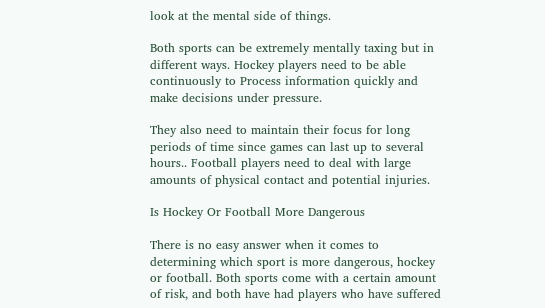look at the mental side of things.

Both sports can be extremely mentally taxing but in different ways. Hockey players need to be able continuously to Process information quickly and make decisions under pressure.

They also need to maintain their focus for long periods of time since games can last up to several hours.. Football players need to deal with large amounts of physical contact and potential injuries.

Is Hockey Or Football More Dangerous

There is no easy answer when it comes to determining which sport is more dangerous, hockey or football. Both sports come with a certain amount of risk, and both have had players who have suffered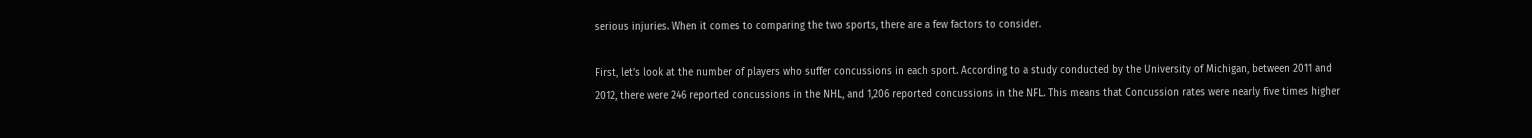serious injuries. When it comes to comparing the two sports, there are a few factors to consider.

First, let’s look at the number of players who suffer concussions in each sport. According to a study conducted by the University of Michigan, between 2011 and 2012, there were 246 reported concussions in the NHL, and 1,206 reported concussions in the NFL. This means that Concussion rates were nearly five times higher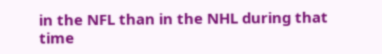in the NFL than in the NHL during that time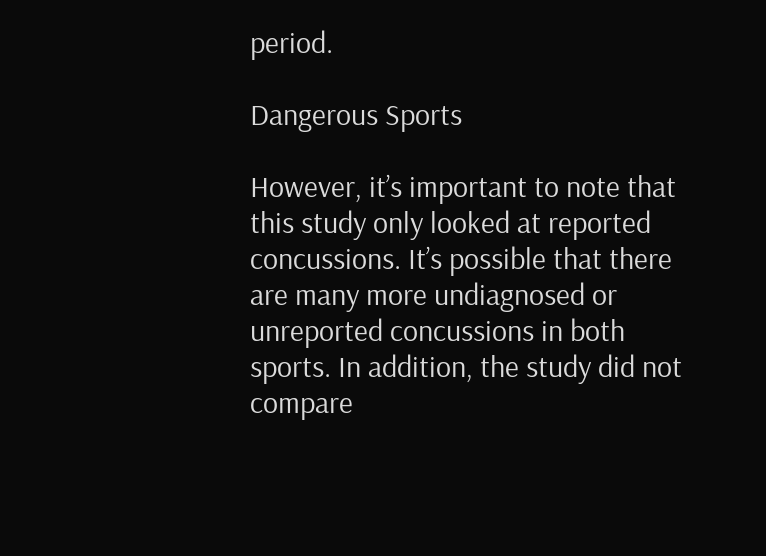period.

Dangerous Sports

However, it’s important to note that this study only looked at reported concussions. It’s possible that there are many more undiagnosed or unreported concussions in both sports. In addition, the study did not compare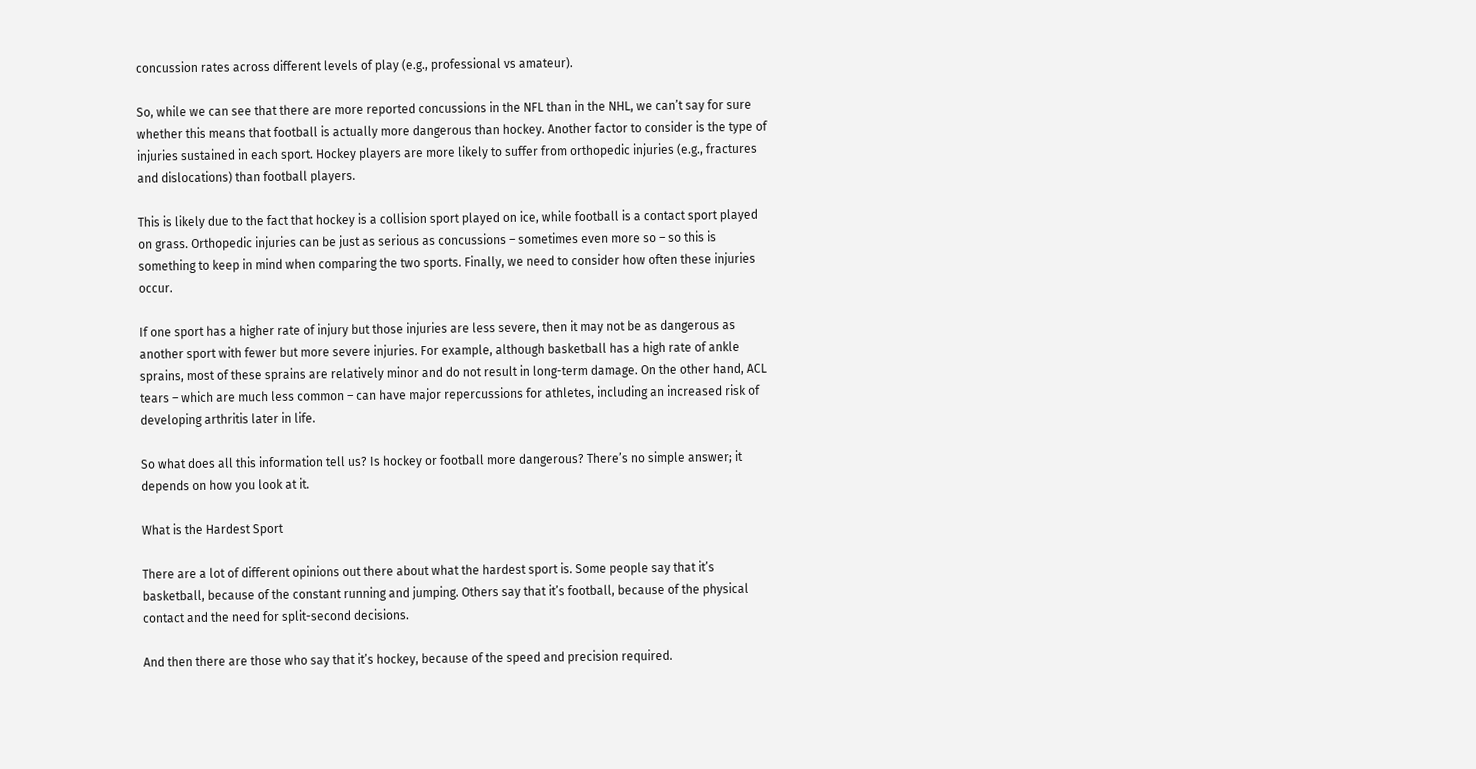concussion rates across different levels of play (e.g., professional vs amateur).

So, while we can see that there are more reported concussions in the NFL than in the NHL, we can’t say for sure whether this means that football is actually more dangerous than hockey. Another factor to consider is the type of injuries sustained in each sport. Hockey players are more likely to suffer from orthopedic injuries (e.g., fractures and dislocations) than football players.

This is likely due to the fact that hockey is a collision sport played on ice, while football is a contact sport played on grass. Orthopedic injuries can be just as serious as concussions – sometimes even more so – so this is something to keep in mind when comparing the two sports. Finally, we need to consider how often these injuries occur.

If one sport has a higher rate of injury but those injuries are less severe, then it may not be as dangerous as another sport with fewer but more severe injuries. For example, although basketball has a high rate of ankle sprains, most of these sprains are relatively minor and do not result in long-term damage. On the other hand, ACL tears – which are much less common – can have major repercussions for athletes, including an increased risk of developing arthritis later in life.

So what does all this information tell us? Is hockey or football more dangerous? There’s no simple answer; it depends on how you look at it.

What is the Hardest Sport

There are a lot of different opinions out there about what the hardest sport is. Some people say that it’s basketball, because of the constant running and jumping. Others say that it’s football, because of the physical contact and the need for split-second decisions.

And then there are those who say that it’s hockey, because of the speed and precision required.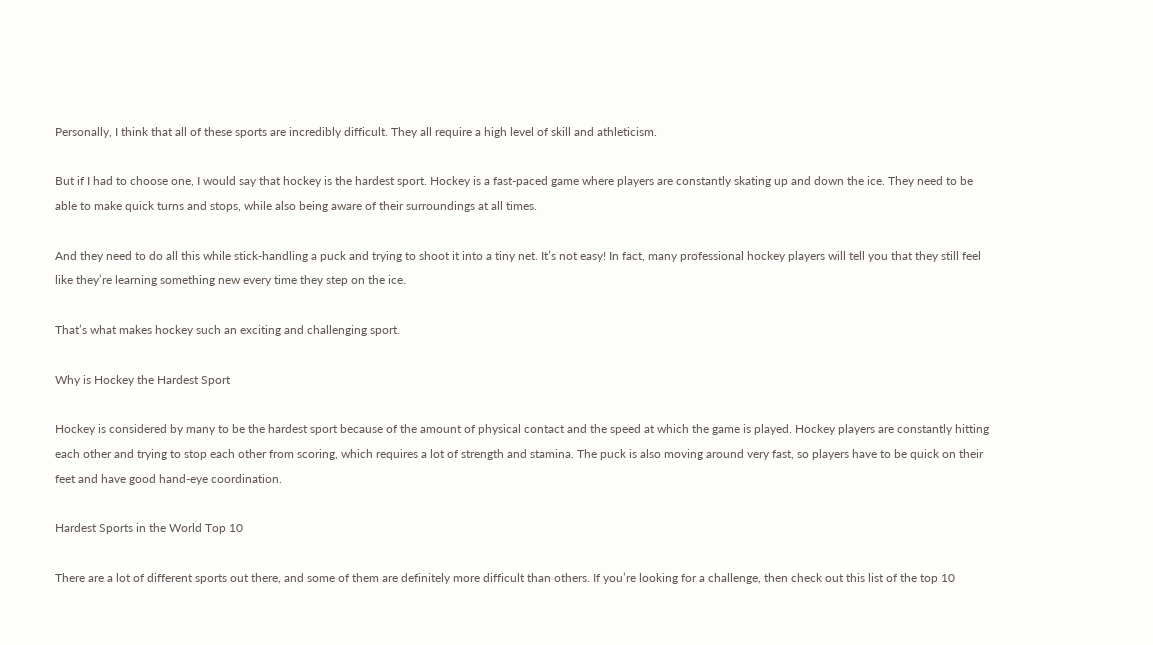Personally, I think that all of these sports are incredibly difficult. They all require a high level of skill and athleticism.

But if I had to choose one, I would say that hockey is the hardest sport. Hockey is a fast-paced game where players are constantly skating up and down the ice. They need to be able to make quick turns and stops, while also being aware of their surroundings at all times.

And they need to do all this while stick-handling a puck and trying to shoot it into a tiny net. It’s not easy! In fact, many professional hockey players will tell you that they still feel like they’re learning something new every time they step on the ice.

That’s what makes hockey such an exciting and challenging sport.

Why is Hockey the Hardest Sport

Hockey is considered by many to be the hardest sport because of the amount of physical contact and the speed at which the game is played. Hockey players are constantly hitting each other and trying to stop each other from scoring, which requires a lot of strength and stamina. The puck is also moving around very fast, so players have to be quick on their feet and have good hand-eye coordination.

Hardest Sports in the World Top 10

There are a lot of different sports out there, and some of them are definitely more difficult than others. If you’re looking for a challenge, then check out this list of the top 10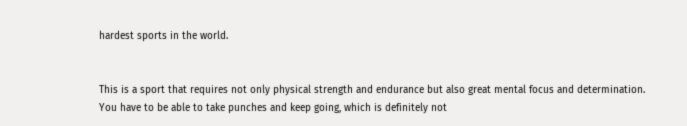hardest sports in the world.


This is a sport that requires not only physical strength and endurance but also great mental focus and determination. You have to be able to take punches and keep going, which is definitely not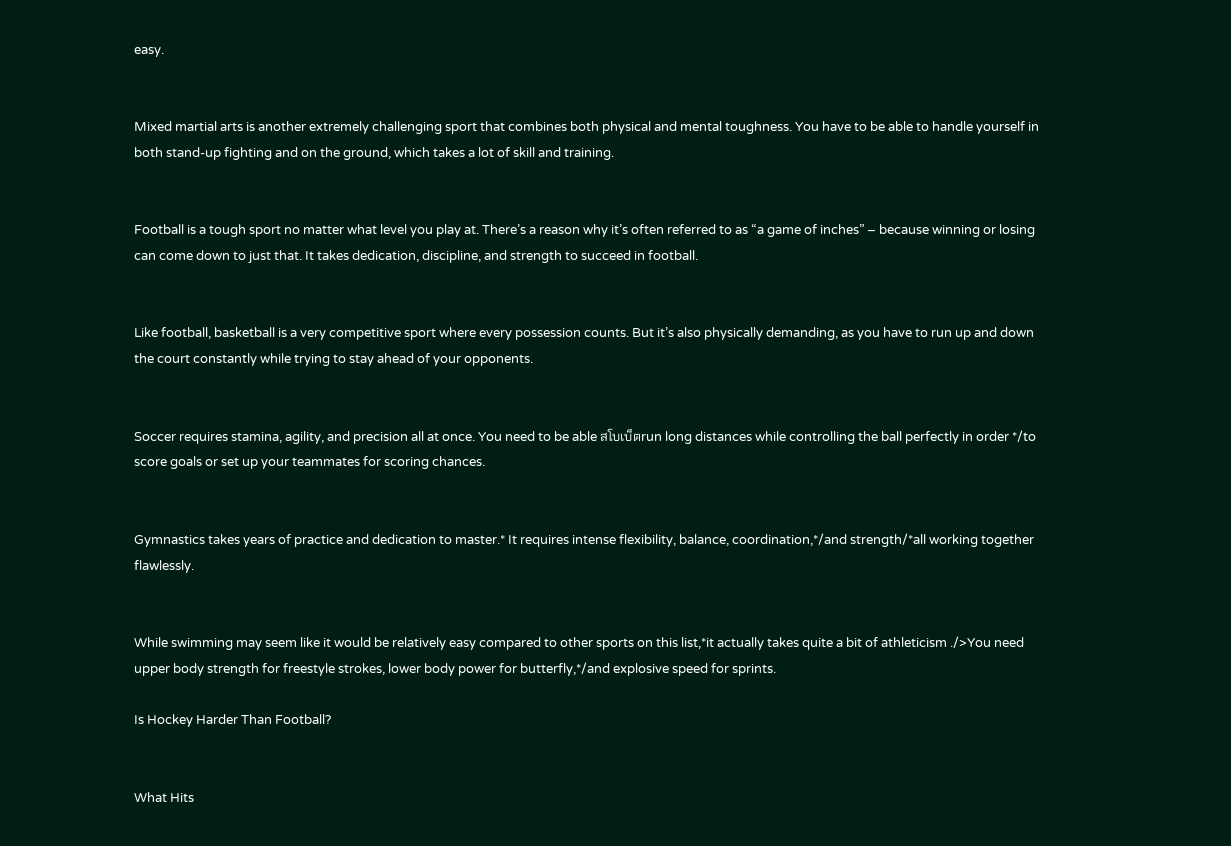easy.


Mixed martial arts is another extremely challenging sport that combines both physical and mental toughness. You have to be able to handle yourself in both stand-up fighting and on the ground, which takes a lot of skill and training.


Football is a tough sport no matter what level you play at. There’s a reason why it’s often referred to as “a game of inches” – because winning or losing can come down to just that. It takes dedication, discipline, and strength to succeed in football.


Like football, basketball is a very competitive sport where every possession counts. But it’s also physically demanding, as you have to run up and down the court constantly while trying to stay ahead of your opponents.


Soccer requires stamina, agility, and precision all at once. You need to be able สโบเบ็ตrun long distances while controlling the ball perfectly in order */to score goals or set up your teammates for scoring chances.


Gymnastics takes years of practice and dedication to master.* It requires intense flexibility, balance, coordination,*/and strength/*all working together flawlessly.


While swimming may seem like it would be relatively easy compared to other sports on this list,*it actually takes quite a bit of athleticism ./>You need upper body strength for freestyle strokes, lower body power for butterfly,*/and explosive speed for sprints.

Is Hockey Harder Than Football?


What Hits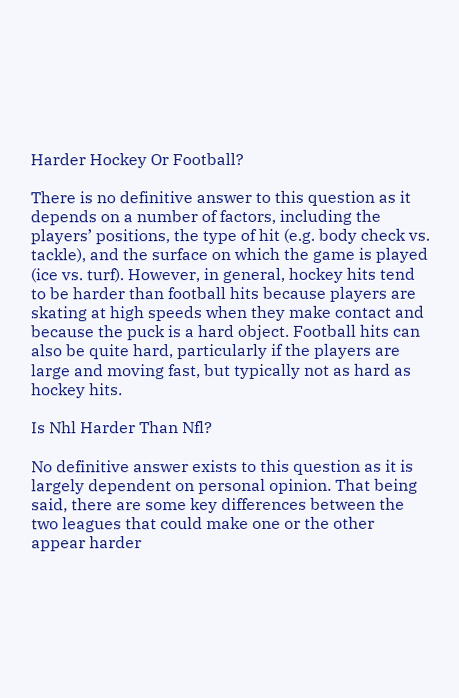Harder Hockey Or Football?

There is no definitive answer to this question as it depends on a number of factors, including the players’ positions, the type of hit (e.g. body check vs. tackle), and the surface on which the game is played (ice vs. turf). However, in general, hockey hits tend to be harder than football hits because players are skating at high speeds when they make contact and because the puck is a hard object. Football hits can also be quite hard, particularly if the players are large and moving fast, but typically not as hard as hockey hits.

Is Nhl Harder Than Nfl?

No definitive answer exists to this question as it is largely dependent on personal opinion. That being said, there are some key differences between the two leagues that could make one or the other appear harder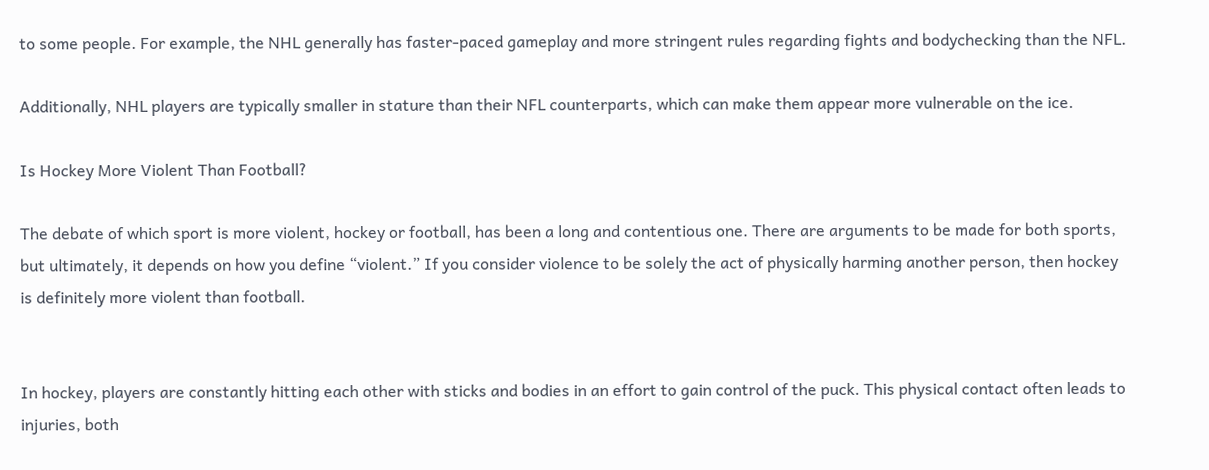to some people. For example, the NHL generally has faster-paced gameplay and more stringent rules regarding fights and bodychecking than the NFL.

Additionally, NHL players are typically smaller in stature than their NFL counterparts, which can make them appear more vulnerable on the ice.

Is Hockey More Violent Than Football?

The debate of which sport is more violent, hockey or football, has been a long and contentious one. There are arguments to be made for both sports, but ultimately, it depends on how you define “violent.” If you consider violence to be solely the act of physically harming another person, then hockey is definitely more violent than football.


In hockey, players are constantly hitting each other with sticks and bodies in an effort to gain control of the puck. This physical contact often leads to injuries, both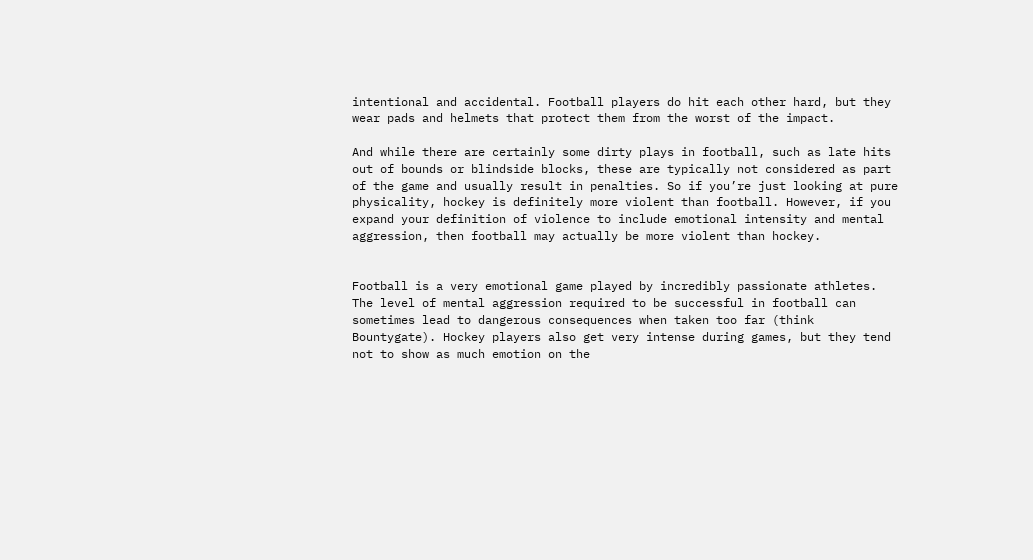intentional and accidental. Football players do hit each other hard, but they wear pads and helmets that protect them from the worst of the impact.

And while there are certainly some dirty plays in football, such as late hits out of bounds or blindside blocks, these are typically not considered as part of the game and usually result in penalties. So if you’re just looking at pure physicality, hockey is definitely more violent than football. However, if you expand your definition of violence to include emotional intensity and mental aggression, then football may actually be more violent than hockey.


Football is a very emotional game played by incredibly passionate athletes. The level of mental aggression required to be successful in football can sometimes lead to dangerous consequences when taken too far (think Bountygate). Hockey players also get very intense during games, but they tend not to show as much emotion on the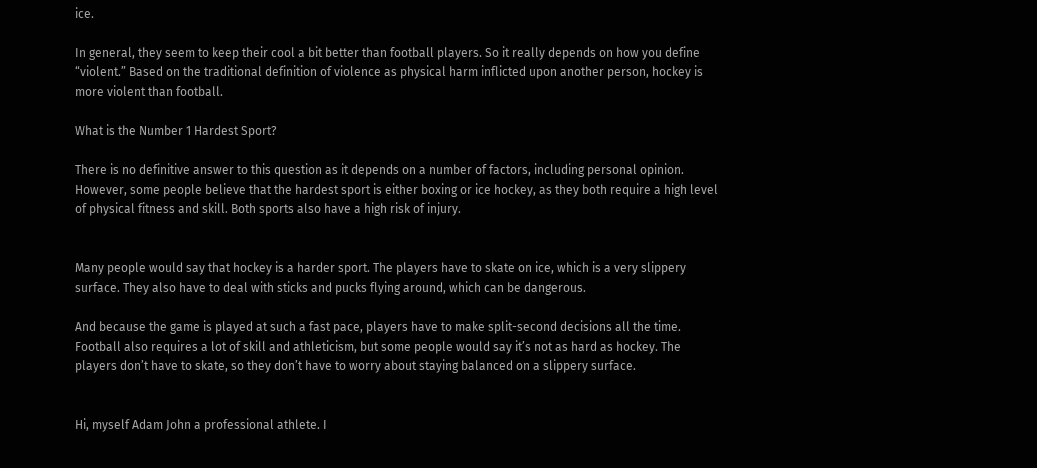ice.

In general, they seem to keep their cool a bit better than football players. So it really depends on how you define “violent.” Based on the traditional definition of violence as physical harm inflicted upon another person, hockey is more violent than football.

What is the Number 1 Hardest Sport?

There is no definitive answer to this question as it depends on a number of factors, including personal opinion. However, some people believe that the hardest sport is either boxing or ice hockey, as they both require a high level of physical fitness and skill. Both sports also have a high risk of injury.


Many people would say that hockey is a harder sport. The players have to skate on ice, which is a very slippery surface. They also have to deal with sticks and pucks flying around, which can be dangerous.

And because the game is played at such a fast pace, players have to make split-second decisions all the time. Football also requires a lot of skill and athleticism, but some people would say it’s not as hard as hockey. The players don’t have to skate, so they don’t have to worry about staying balanced on a slippery surface.


Hi, myself Adam John a professional athlete. I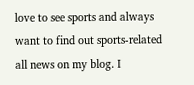love to see sports and always want to find out sports-related all news on my blog. I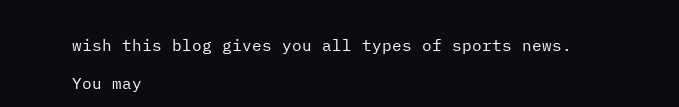wish this blog gives you all types of sports news.

You may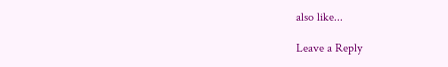also like...

Leave a Reply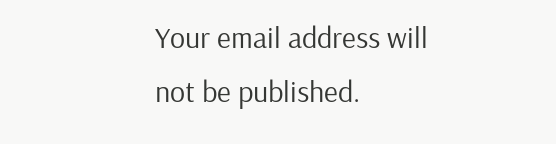Your email address will not be published.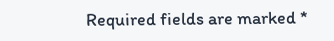Required fields are marked *